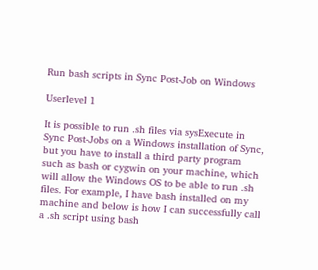Run bash scripts in Sync Post-Job on Windows

Userlevel 1

It is possible to run .sh files via sysExecute in Sync Post-Jobs on a Windows installation of Sync, but you have to install a third party program such as bash or cygwin on your machine, which will allow the Windows OS to be able to run .sh files. For example, I have bash installed on my machine and below is how I can successfully call a .sh script using bash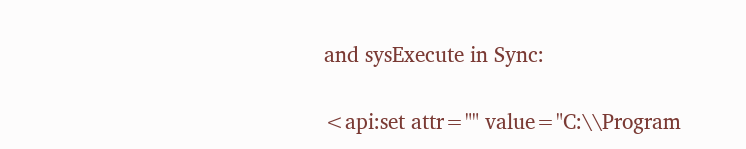and sysExecute in Sync:

<api:set attr="" value="C:\\Program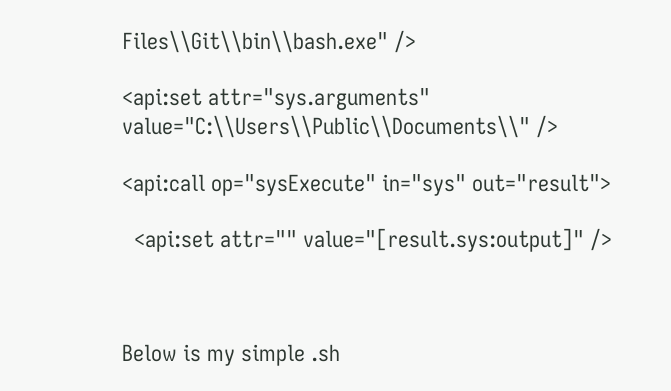Files\\Git\\bin\\bash.exe" />

<api:set attr="sys.arguments" value="C:\\Users\\Public\\Documents\\" />

<api:call op="sysExecute" in="sys" out="result">

  <api:set attr="" value="[result.sys:output]" />



Below is my simple .sh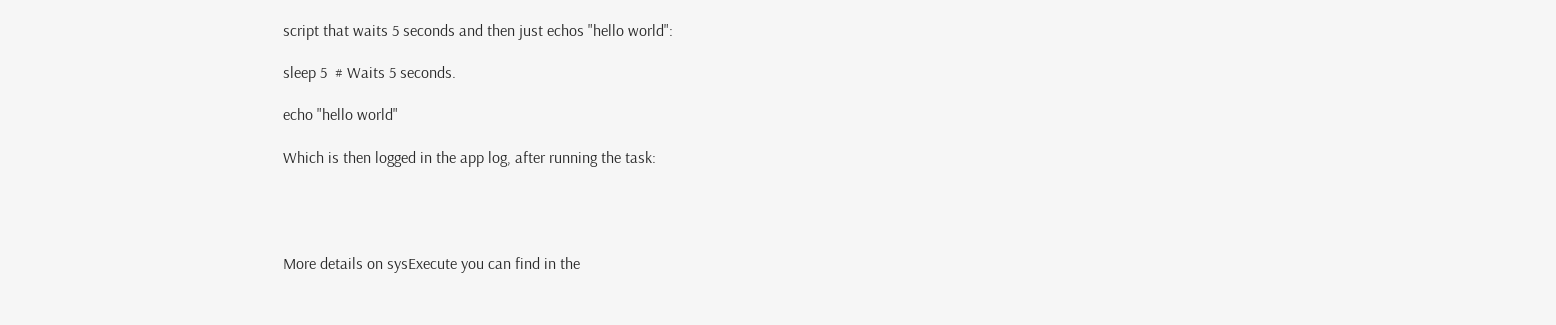script that waits 5 seconds and then just echos "hello world":

sleep 5  # Waits 5 seconds.

echo "hello world"

Which is then logged in the app log, after running the task:




More details on sysExecute you can find in the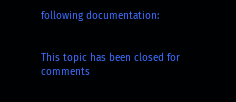following documentation:


This topic has been closed for comments